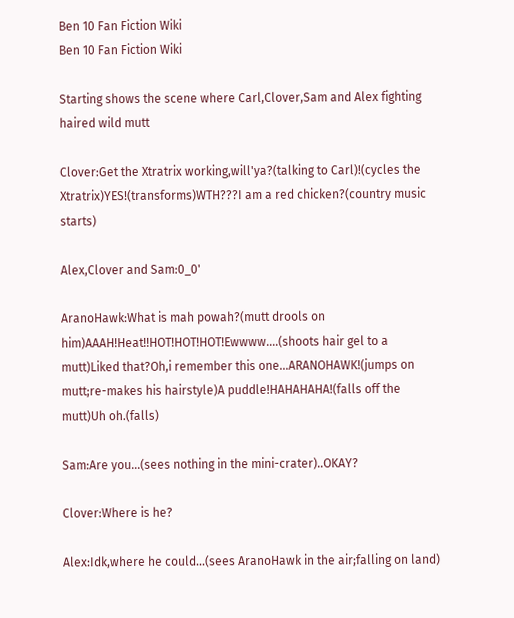Ben 10 Fan Fiction Wiki
Ben 10 Fan Fiction Wiki

Starting shows the scene where Carl,Clover,Sam and Alex fighting haired wild mutt

Clover:Get the Xtratrix working,will'ya?(talking to Carl)!(cycles the Xtratrix)YES!(transforms)WTH???I am a red chicken?(country music starts)

Alex,Clover and Sam:0_0'

AranoHawk:What is mah powah?(mutt drools on him)AAAH!Heat!!HOT!HOT!HOT!Ewwww....(shoots hair gel to a mutt)Liked that?Oh,i remember this one...ARANOHAWK!(jumps on mutt;re-makes his hairstyle)A puddle!HAHAHAHA!(falls off the mutt)Uh oh.(falls)

Sam:Are you...(sees nothing in the mini-crater)..OKAY?

Clover:Where is he?

Alex:Idk,where he could...(sees AranoHawk in the air;falling on land)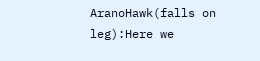AranoHawk(falls on leg):Here we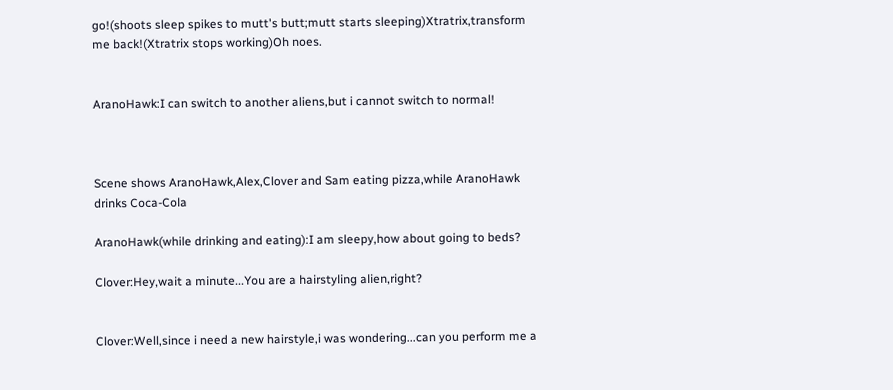go!(shoots sleep spikes to mutt's butt;mutt starts sleeping)Xtratrix,transform me back!(Xtratrix stops working)Oh noes.


AranoHawk:I can switch to another aliens,but i cannot switch to normal!



Scene shows AranoHawk,Alex,Clover and Sam eating pizza,while AranoHawk drinks Coca-Cola

AranoHawk(while drinking and eating):I am sleepy,how about going to beds?

Clover:Hey,wait a minute...You are a hairstyling alien,right?


Clover:Well,since i need a new hairstyle,i was wondering...can you perform me a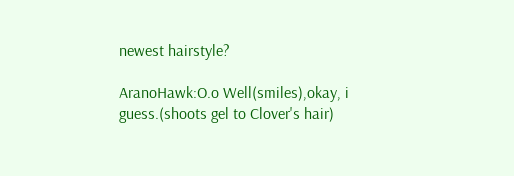newest hairstyle?

AranoHawk:O.o Well(smiles),okay, i guess.(shoots gel to Clover's hair)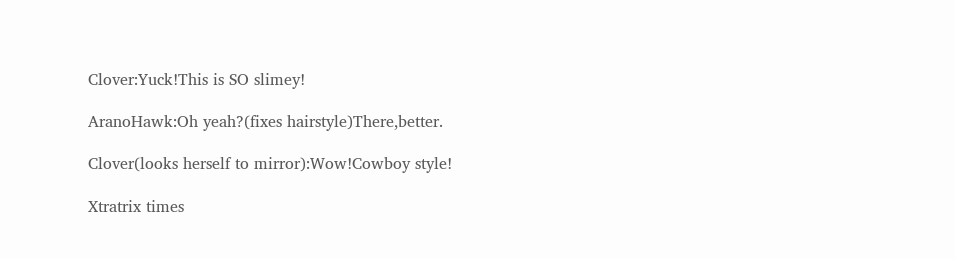Clover:Yuck!This is SO slimey!

AranoHawk:Oh yeah?(fixes hairstyle)There,better.

Clover(looks herself to mirror):Wow!Cowboy style!

Xtratrix times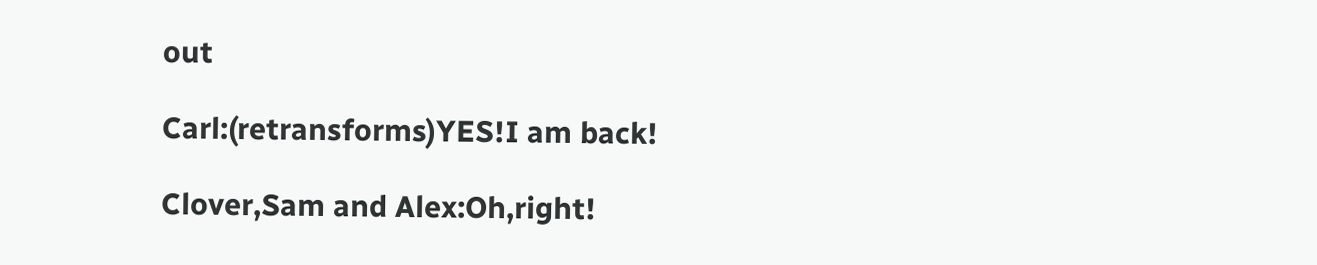out

Carl:(retransforms)YES!I am back!

Clover,Sam and Alex:Oh,right!